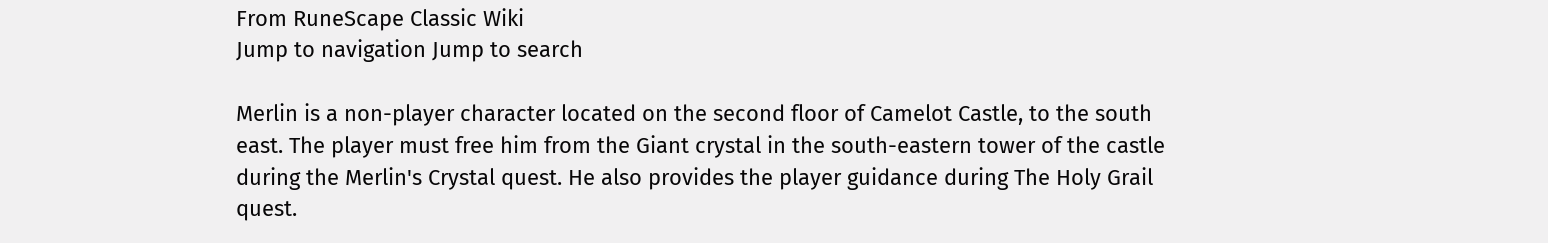From RuneScape Classic Wiki
Jump to navigation Jump to search

Merlin is a non-player character located on the second floor of Camelot Castle, to the south east. The player must free him from the Giant crystal in the south-eastern tower of the castle during the Merlin's Crystal quest. He also provides the player guidance during The Holy Grail quest.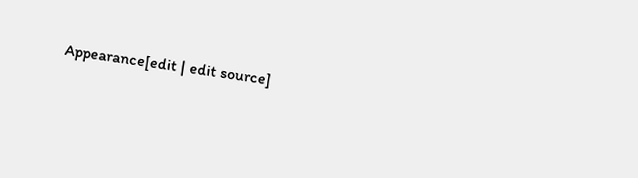Appearance[edit | edit source]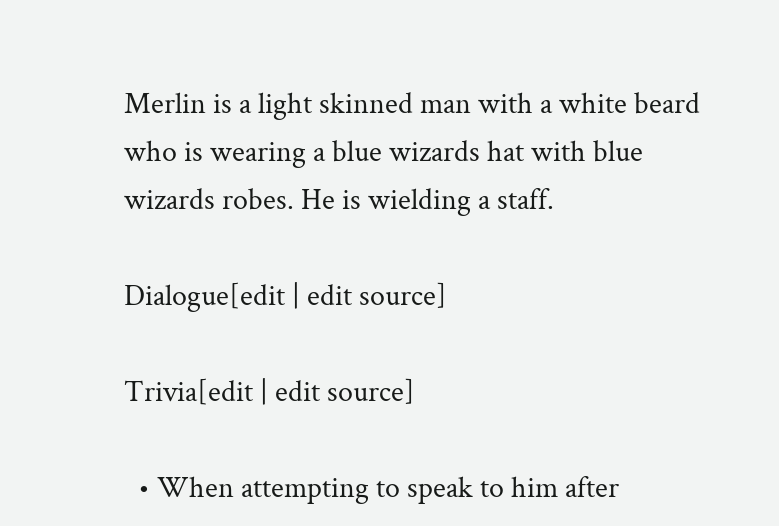Merlin is a light skinned man with a white beard who is wearing a blue wizards hat with blue wizards robes. He is wielding a staff.

Dialogue[edit | edit source]

Trivia[edit | edit source]

  • When attempting to speak to him after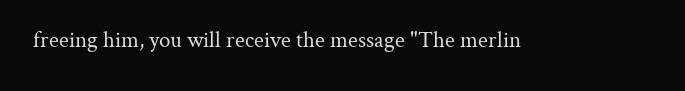freeing him, you will receive the message "The merlin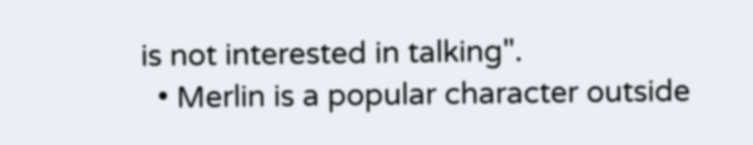is not interested in talking".
  • Merlin is a popular character outside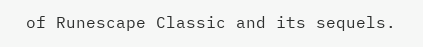of Runescape Classic and its sequels.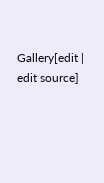Gallery[edit | edit source]